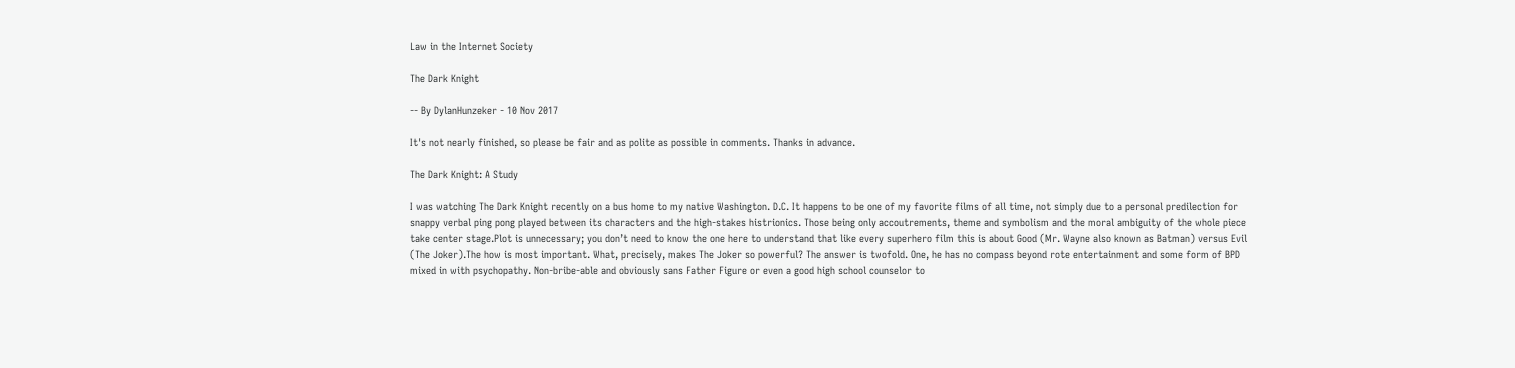Law in the Internet Society

The Dark Knight

-- By DylanHunzeker - 10 Nov 2017

It's not nearly finished, so please be fair and as polite as possible in comments. Thanks in advance.

The Dark Knight: A Study

I was watching The Dark Knight recently on a bus home to my native Washington. D.C. It happens to be one of my favorite films of all time, not simply due to a personal predilection for snappy verbal ping pong played between its characters and the high-stakes histrionics. Those being only accoutrements, theme and symbolism and the moral ambiguity of the whole piece take center stage.Plot is unnecessary; you don’t need to know the one here to understand that like every superhero film this is about Good (Mr. Wayne also known as Batman) versus Evil (The Joker).The how is most important. What, precisely, makes The Joker so powerful? The answer is twofold. One, he has no compass beyond rote entertainment and some form of BPD mixed in with psychopathy. Non-bribe-able and obviously sans Father Figure or even a good high school counselor to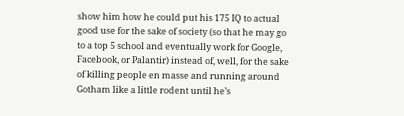show him how he could put his 175 IQ to actual good use for the sake of society (so that he may go to a top 5 school and eventually work for Google, Facebook, or Palantir) instead of, well, for the sake of killing people en masse and running around Gotham like a little rodent until he’s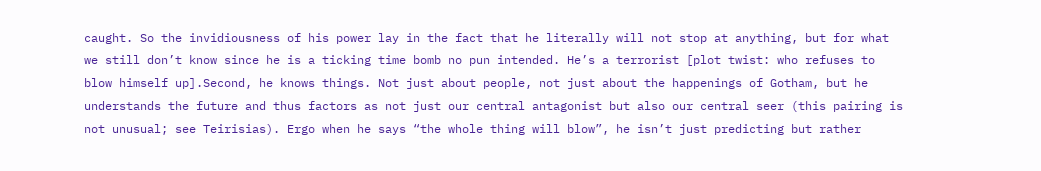caught. So the invidiousness of his power lay in the fact that he literally will not stop at anything, but for what we still don’t know since he is a ticking time bomb no pun intended. He’s a terrorist [plot twist: who refuses to blow himself up].Second, he knows things. Not just about people, not just about the happenings of Gotham, but he understands the future and thus factors as not just our central antagonist but also our central seer (this pairing is not unusual; see Teirisias). Ergo when he says “the whole thing will blow”, he isn’t just predicting but rather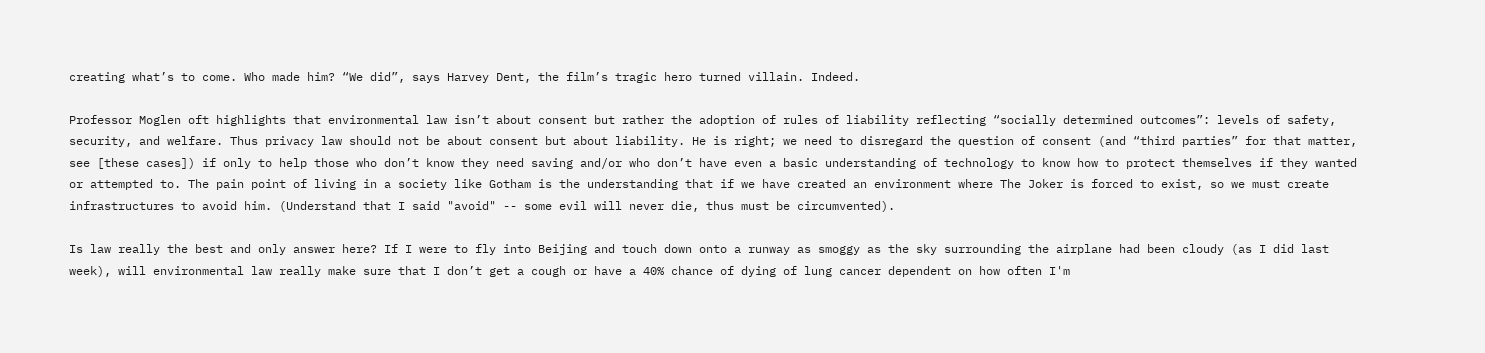creating what’s to come. Who made him? “We did”, says Harvey Dent, the film’s tragic hero turned villain. Indeed.

Professor Moglen oft highlights that environmental law isn’t about consent but rather the adoption of rules of liability reflecting “socially determined outcomes”: levels of safety, security, and welfare. Thus privacy law should not be about consent but about liability. He is right; we need to disregard the question of consent (and “third parties” for that matter, see [these cases]) if only to help those who don’t know they need saving and/or who don’t have even a basic understanding of technology to know how to protect themselves if they wanted or attempted to. The pain point of living in a society like Gotham is the understanding that if we have created an environment where The Joker is forced to exist, so we must create infrastructures to avoid him. (Understand that I said "avoid" -- some evil will never die, thus must be circumvented).

Is law really the best and only answer here? If I were to fly into Beijing and touch down onto a runway as smoggy as the sky surrounding the airplane had been cloudy (as I did last week), will environmental law really make sure that I don’t get a cough or have a 40% chance of dying of lung cancer dependent on how often I'm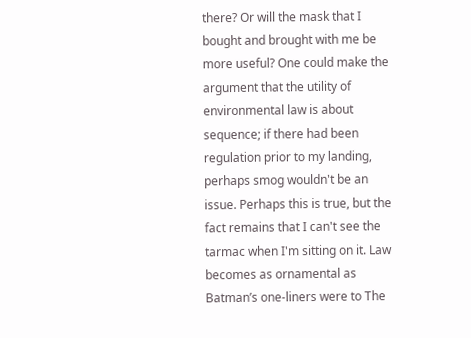there? Or will the mask that I bought and brought with me be more useful? One could make the argument that the utility of environmental law is about sequence; if there had been regulation prior to my landing, perhaps smog wouldn't be an issue. Perhaps this is true, but the fact remains that I can't see the tarmac when I'm sitting on it. Law becomes as ornamental as Batman’s one-liners were to The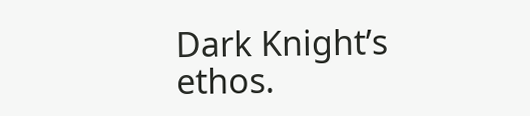Dark Knight’s ethos.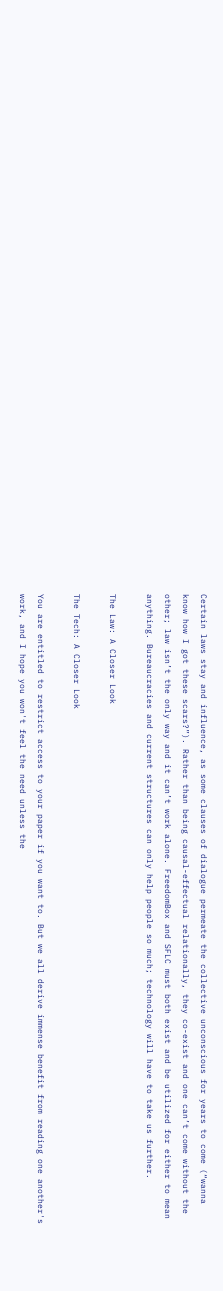Certain laws stay and influence, as some clauses of dialogue permeate the collective unconscious for years to come (“wanna know how I got these scars?”). Rather than being causal-effectual relationally, they co-exist and one can’t come without the other; law isn’t the only way and it can’t work alone. FreedomBox and SFLC must both exist and be utilized for either to mean anything. Bureaucracies and current structures can only help people so much; technology will have to take us further.

The Law: A Closer Look

The Tech: A Closer Look

You are entitled to restrict access to your paper if you want to. But we all derive immense benefit from reading one another's work, and I hope you won't feel the need unless the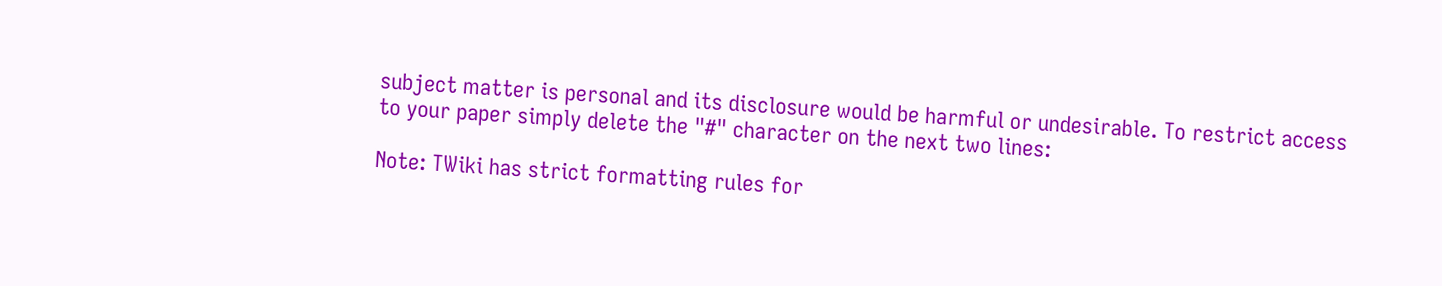subject matter is personal and its disclosure would be harmful or undesirable. To restrict access to your paper simply delete the "#" character on the next two lines:

Note: TWiki has strict formatting rules for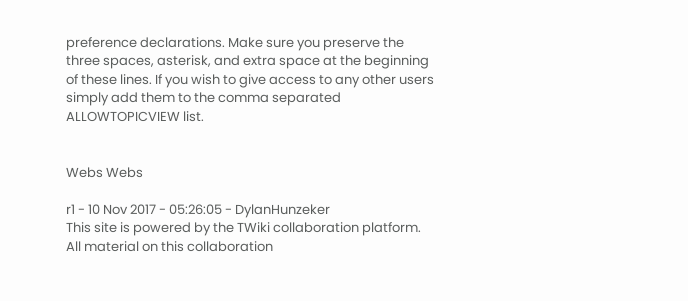preference declarations. Make sure you preserve the three spaces, asterisk, and extra space at the beginning of these lines. If you wish to give access to any other users simply add them to the comma separated ALLOWTOPICVIEW list.


Webs Webs

r1 - 10 Nov 2017 - 05:26:05 - DylanHunzeker
This site is powered by the TWiki collaboration platform.
All material on this collaboration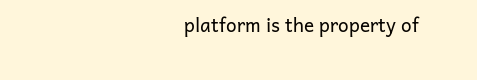platform is the property of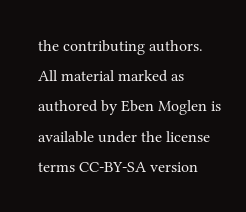the contributing authors.
All material marked as authored by Eben Moglen is available under the license terms CC-BY-SA version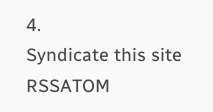4.
Syndicate this site RSSATOM